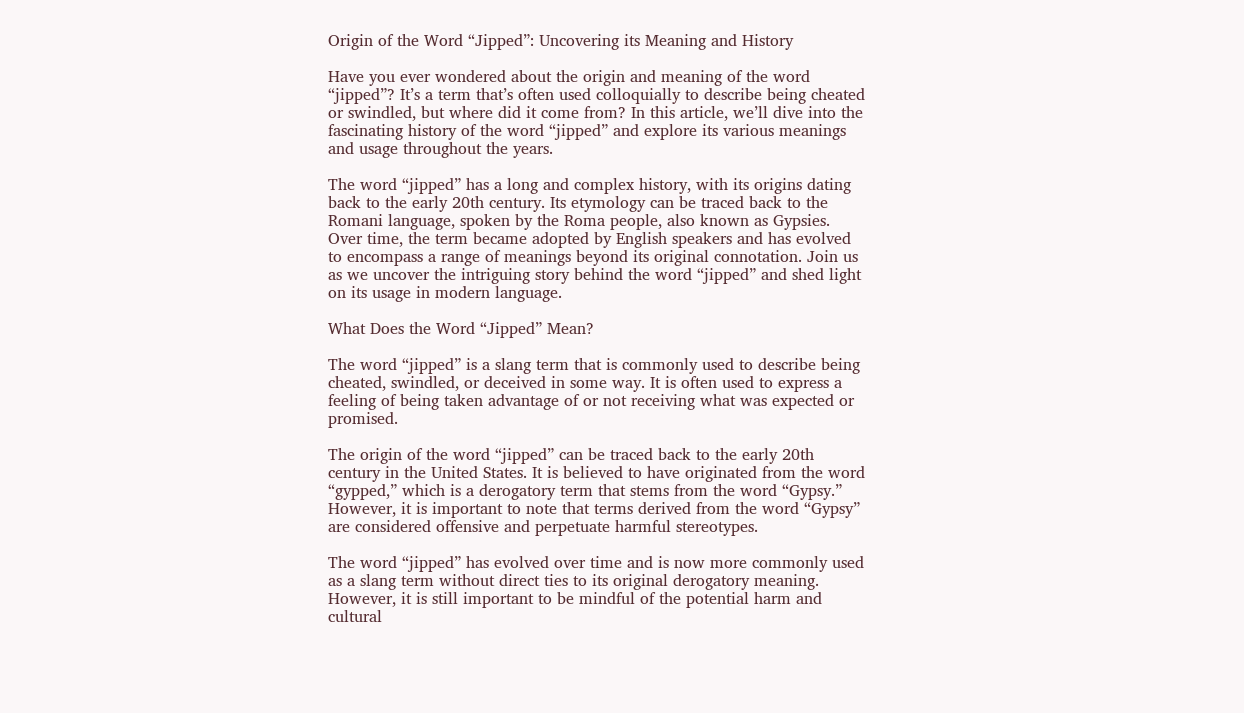Origin of the Word “Jipped”: Uncovering its Meaning and History

Have you ever wondered about the origin and meaning of the word “jipped”? It’s a term that’s often used colloquially to describe being cheated or swindled, but where did it come from? In this article, we’ll dive into the fascinating history of the word “jipped” and explore its various meanings and usage throughout the years.

The word “jipped” has a long and complex history, with its origins dating back to the early 20th century. Its etymology can be traced back to the Romani language, spoken by the Roma people, also known as Gypsies. Over time, the term became adopted by English speakers and has evolved to encompass a range of meanings beyond its original connotation. Join us as we uncover the intriguing story behind the word “jipped” and shed light on its usage in modern language.

What Does the Word “Jipped” Mean?

The word “jipped” is a slang term that is commonly used to describe being cheated, swindled, or deceived in some way. It is often used to express a feeling of being taken advantage of or not receiving what was expected or promised.

The origin of the word “jipped” can be traced back to the early 20th century in the United States. It is believed to have originated from the word “gypped,” which is a derogatory term that stems from the word “Gypsy.” However, it is important to note that terms derived from the word “Gypsy” are considered offensive and perpetuate harmful stereotypes.

The word “jipped” has evolved over time and is now more commonly used as a slang term without direct ties to its original derogatory meaning. However, it is still important to be mindful of the potential harm and cultural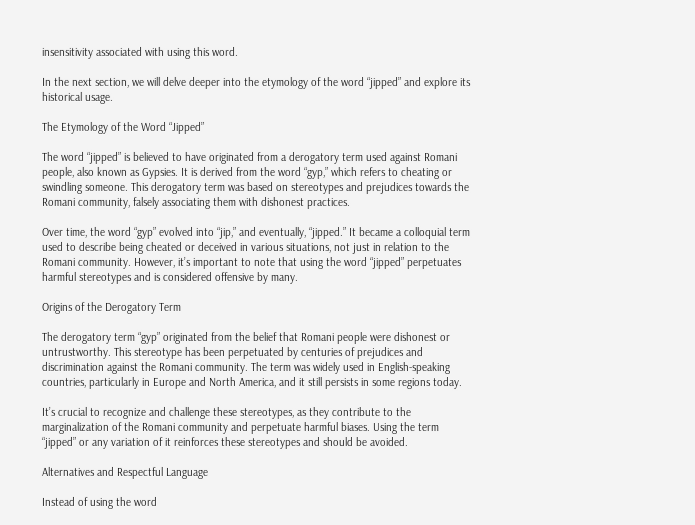insensitivity associated with using this word.

In the next section, we will delve deeper into the etymology of the word “jipped” and explore its historical usage.

The Etymology of the Word “Jipped”

The word “jipped” is believed to have originated from a derogatory term used against Romani people, also known as Gypsies. It is derived from the word “gyp,” which refers to cheating or swindling someone. This derogatory term was based on stereotypes and prejudices towards the Romani community, falsely associating them with dishonest practices.

Over time, the word “gyp” evolved into “jip,” and eventually, “jipped.” It became a colloquial term used to describe being cheated or deceived in various situations, not just in relation to the Romani community. However, it’s important to note that using the word “jipped” perpetuates harmful stereotypes and is considered offensive by many.

Origins of the Derogatory Term

The derogatory term “gyp” originated from the belief that Romani people were dishonest or untrustworthy. This stereotype has been perpetuated by centuries of prejudices and discrimination against the Romani community. The term was widely used in English-speaking countries, particularly in Europe and North America, and it still persists in some regions today.

It’s crucial to recognize and challenge these stereotypes, as they contribute to the marginalization of the Romani community and perpetuate harmful biases. Using the term “jipped” or any variation of it reinforces these stereotypes and should be avoided.

Alternatives and Respectful Language

Instead of using the word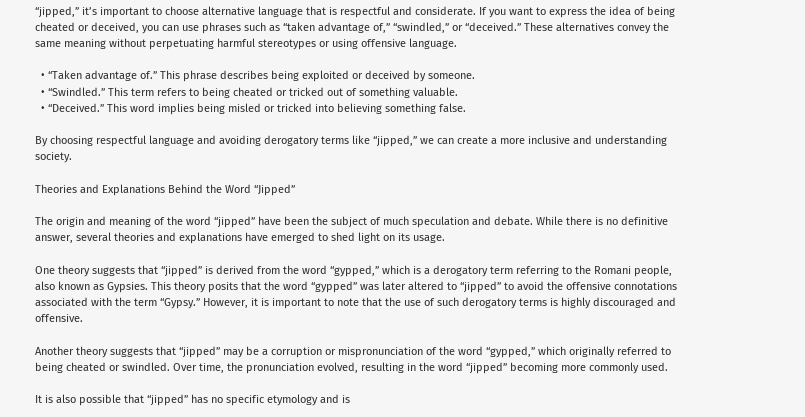“jipped,” it’s important to choose alternative language that is respectful and considerate. If you want to express the idea of being cheated or deceived, you can use phrases such as “taken advantage of,” “swindled,” or “deceived.” These alternatives convey the same meaning without perpetuating harmful stereotypes or using offensive language.

  • “Taken advantage of.” This phrase describes being exploited or deceived by someone.
  • “Swindled.” This term refers to being cheated or tricked out of something valuable.
  • “Deceived.” This word implies being misled or tricked into believing something false.

By choosing respectful language and avoiding derogatory terms like “jipped,” we can create a more inclusive and understanding society.

Theories and Explanations Behind the Word “Jipped”

The origin and meaning of the word “jipped” have been the subject of much speculation and debate. While there is no definitive answer, several theories and explanations have emerged to shed light on its usage.

One theory suggests that “jipped” is derived from the word “gypped,” which is a derogatory term referring to the Romani people, also known as Gypsies. This theory posits that the word “gypped” was later altered to “jipped” to avoid the offensive connotations associated with the term “Gypsy.” However, it is important to note that the use of such derogatory terms is highly discouraged and offensive.

Another theory suggests that “jipped” may be a corruption or mispronunciation of the word “gypped,” which originally referred to being cheated or swindled. Over time, the pronunciation evolved, resulting in the word “jipped” becoming more commonly used.

It is also possible that “jipped” has no specific etymology and is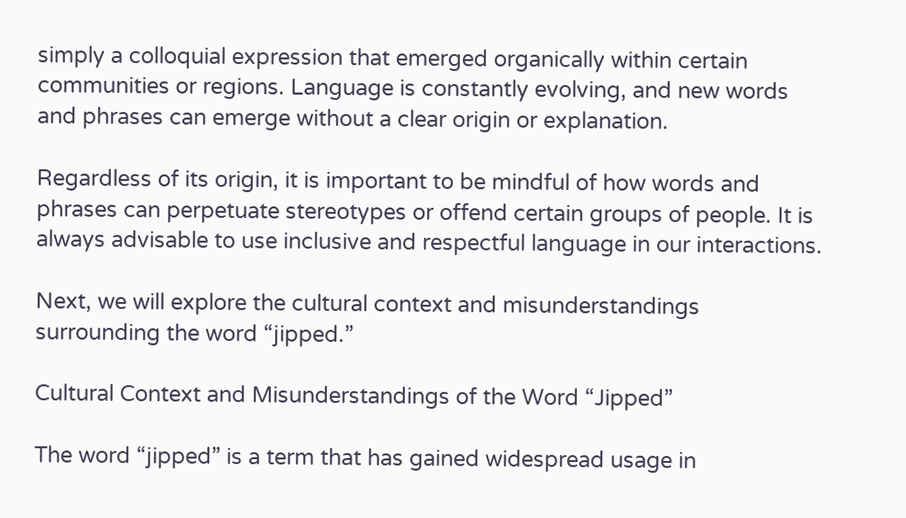simply a colloquial expression that emerged organically within certain communities or regions. Language is constantly evolving, and new words and phrases can emerge without a clear origin or explanation.

Regardless of its origin, it is important to be mindful of how words and phrases can perpetuate stereotypes or offend certain groups of people. It is always advisable to use inclusive and respectful language in our interactions.

Next, we will explore the cultural context and misunderstandings surrounding the word “jipped.”

Cultural Context and Misunderstandings of the Word “Jipped”

The word “jipped” is a term that has gained widespread usage in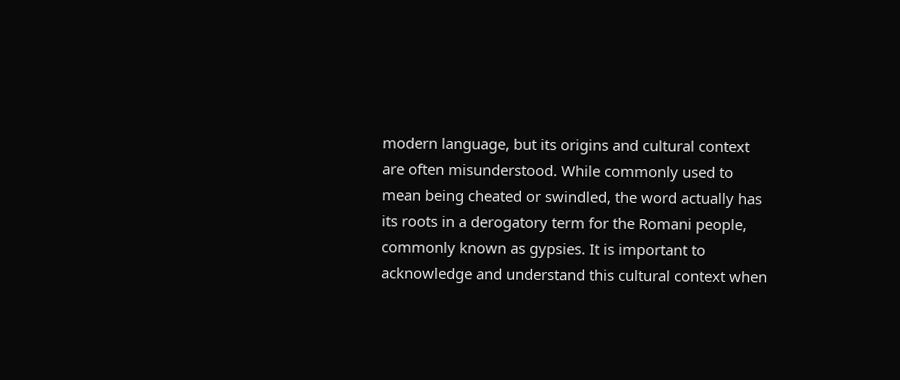modern language, but its origins and cultural context are often misunderstood. While commonly used to mean being cheated or swindled, the word actually has its roots in a derogatory term for the Romani people, commonly known as gypsies. It is important to acknowledge and understand this cultural context when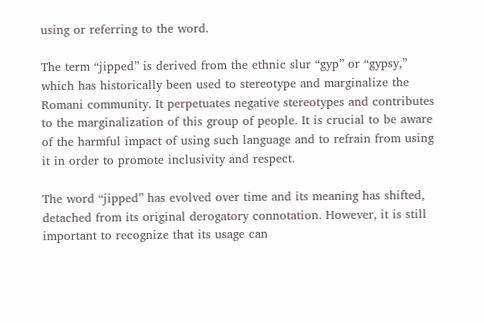using or referring to the word.

The term “jipped” is derived from the ethnic slur “gyp” or “gypsy,” which has historically been used to stereotype and marginalize the Romani community. It perpetuates negative stereotypes and contributes to the marginalization of this group of people. It is crucial to be aware of the harmful impact of using such language and to refrain from using it in order to promote inclusivity and respect.

The word “jipped” has evolved over time and its meaning has shifted, detached from its original derogatory connotation. However, it is still important to recognize that its usage can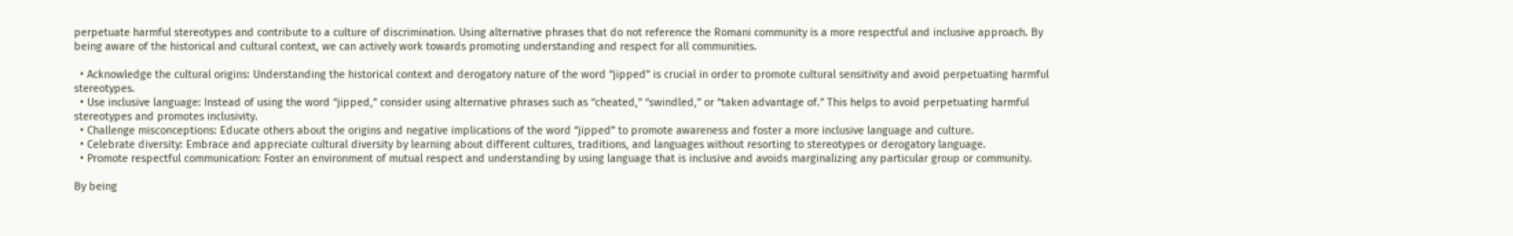perpetuate harmful stereotypes and contribute to a culture of discrimination. Using alternative phrases that do not reference the Romani community is a more respectful and inclusive approach. By being aware of the historical and cultural context, we can actively work towards promoting understanding and respect for all communities.

  • Acknowledge the cultural origins: Understanding the historical context and derogatory nature of the word “jipped” is crucial in order to promote cultural sensitivity and avoid perpetuating harmful stereotypes.
  • Use inclusive language: Instead of using the word “jipped,” consider using alternative phrases such as “cheated,” “swindled,” or “taken advantage of.” This helps to avoid perpetuating harmful stereotypes and promotes inclusivity.
  • Challenge misconceptions: Educate others about the origins and negative implications of the word “jipped” to promote awareness and foster a more inclusive language and culture.
  • Celebrate diversity: Embrace and appreciate cultural diversity by learning about different cultures, traditions, and languages without resorting to stereotypes or derogatory language.
  • Promote respectful communication: Foster an environment of mutual respect and understanding by using language that is inclusive and avoids marginalizing any particular group or community.

By being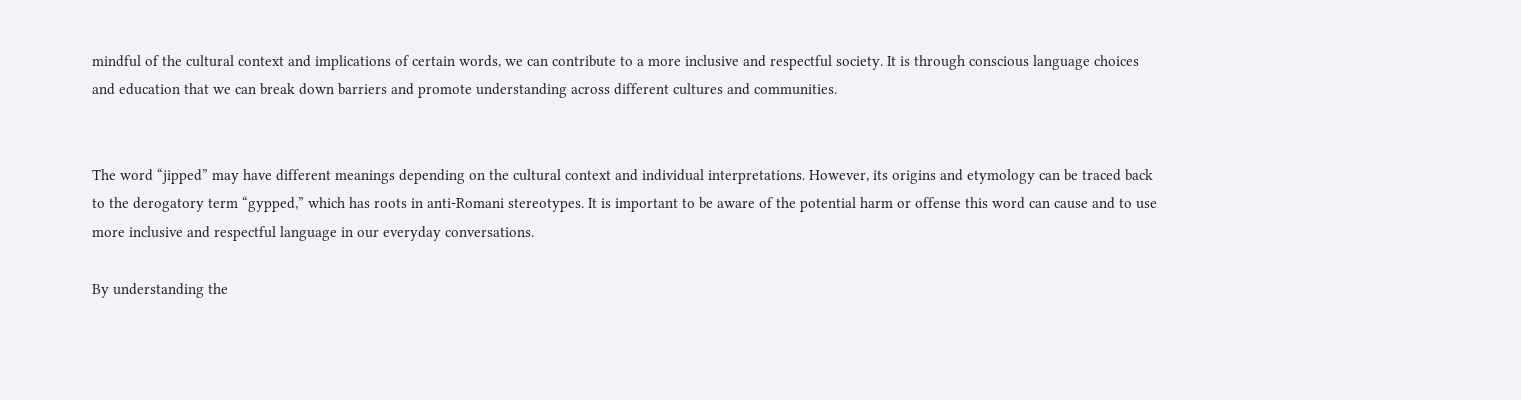mindful of the cultural context and implications of certain words, we can contribute to a more inclusive and respectful society. It is through conscious language choices and education that we can break down barriers and promote understanding across different cultures and communities.


The word “jipped” may have different meanings depending on the cultural context and individual interpretations. However, its origins and etymology can be traced back to the derogatory term “gypped,” which has roots in anti-Romani stereotypes. It is important to be aware of the potential harm or offense this word can cause and to use more inclusive and respectful language in our everyday conversations.

By understanding the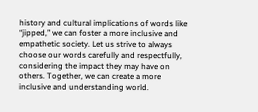history and cultural implications of words like “jipped,” we can foster a more inclusive and empathetic society. Let us strive to always choose our words carefully and respectfully, considering the impact they may have on others. Together, we can create a more inclusive and understanding world.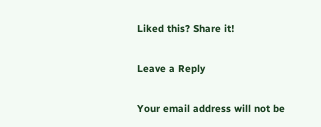Liked this? Share it!

Leave a Reply

Your email address will not be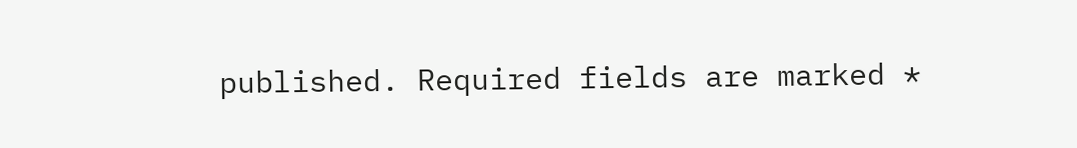published. Required fields are marked *